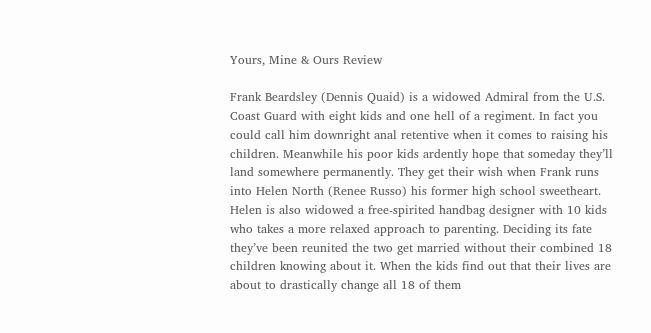Yours, Mine & Ours Review

Frank Beardsley (Dennis Quaid) is a widowed Admiral from the U.S. Coast Guard with eight kids and one hell of a regiment. In fact you could call him downright anal retentive when it comes to raising his children. Meanwhile his poor kids ardently hope that someday they’ll land somewhere permanently. They get their wish when Frank runs into Helen North (Renee Russo) his former high school sweetheart. Helen is also widowed a free-spirited handbag designer with 10 kids who takes a more relaxed approach to parenting. Deciding its fate they’ve been reunited the two get married without their combined 18 children knowing about it. When the kids find out that their lives are about to drastically change all 18 of them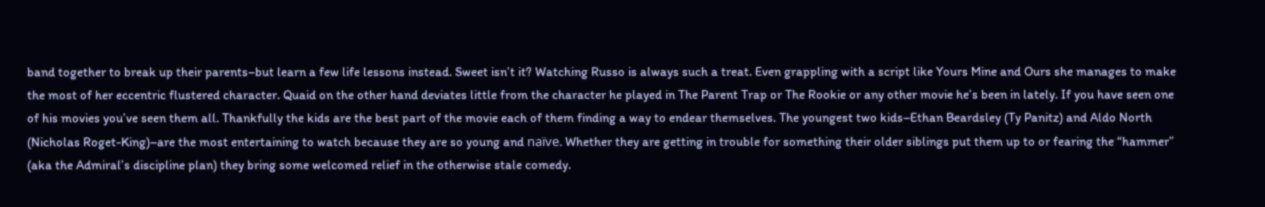band together to break up their parents–but learn a few life lessons instead. Sweet isn’t it? Watching Russo is always such a treat. Even grappling with a script like Yours Mine and Ours she manages to make the most of her eccentric flustered character. Quaid on the other hand deviates little from the character he played in The Parent Trap or The Rookie or any other movie he’s been in lately. If you have seen one of his movies you’ve seen them all. Thankfully the kids are the best part of the movie each of them finding a way to endear themselves. The youngest two kids–Ethan Beardsley (Ty Panitz) and Aldo North (Nicholas Roget-King)–are the most entertaining to watch because they are so young and naïve. Whether they are getting in trouble for something their older siblings put them up to or fearing the “hammer” (aka the Admiral’s discipline plan) they bring some welcomed relief in the otherwise stale comedy.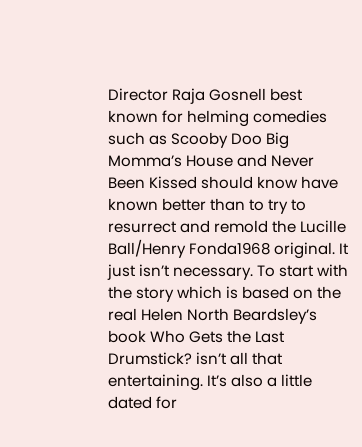Director Raja Gosnell best known for helming comedies such as Scooby Doo Big Momma’s House and Never Been Kissed should know have known better than to try to resurrect and remold the Lucille Ball/Henry Fonda1968 original. It just isn’t necessary. To start with the story which is based on the real Helen North Beardsley’s book Who Gets the Last Drumstick? isn’t all that entertaining. It’s also a little dated for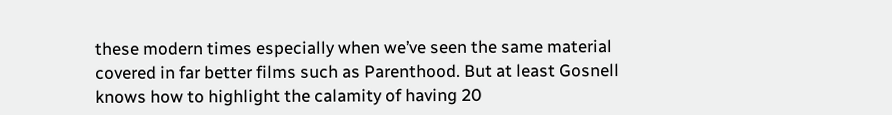these modern times especially when we’ve seen the same material covered in far better films such as Parenthood. But at least Gosnell knows how to highlight the calamity of having 20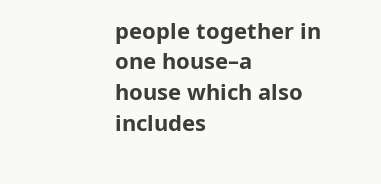people together in one house–a house which also includes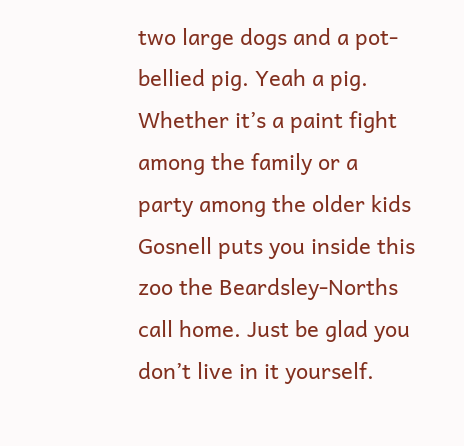two large dogs and a pot-bellied pig. Yeah a pig. Whether it’s a paint fight among the family or a party among the older kids Gosnell puts you inside this zoo the Beardsley-Norths call home. Just be glad you don’t live in it yourself.